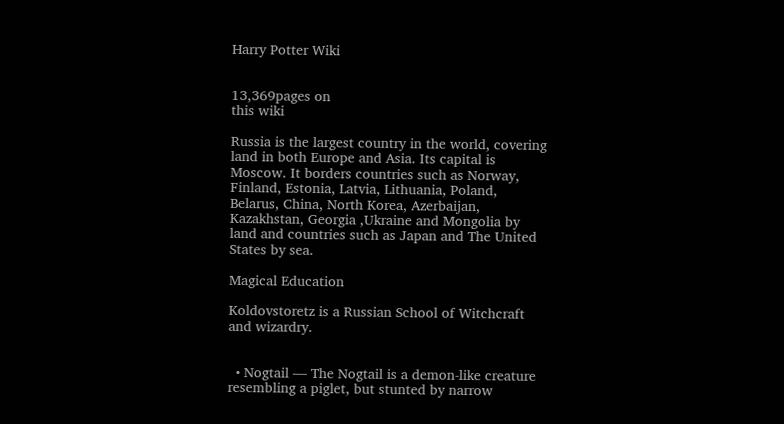Harry Potter Wiki


13,369pages on
this wiki

Russia is the largest country in the world, covering land in both Europe and Asia. Its capital is Moscow. It borders countries such as Norway, Finland, Estonia, Latvia, Lithuania, Poland, Belarus, China, North Korea, Azerbaijan, Kazakhstan, Georgia ,Ukraine and Mongolia by land and countries such as Japan and The United States by sea.

Magical Education

Koldovstoretz is a Russian School of Witchcraft and wizardry.


  • Nogtail — The Nogtail is a demon-like creature resembling a piglet, but stunted by narrow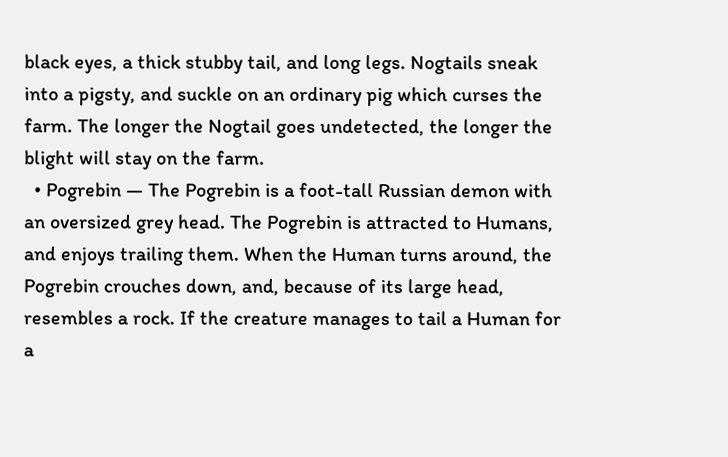black eyes, a thick stubby tail, and long legs. Nogtails sneak into a pigsty, and suckle on an ordinary pig which curses the farm. The longer the Nogtail goes undetected, the longer the blight will stay on the farm.
  • Pogrebin — The Pogrebin is a foot-tall Russian demon with an oversized grey head. The Pogrebin is attracted to Humans, and enjoys trailing them. When the Human turns around, the Pogrebin crouches down, and, because of its large head, resembles a rock. If the creature manages to tail a Human for a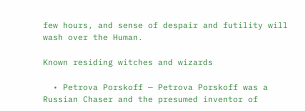few hours, and sense of despair and futility will wash over the Human.

Known residing witches and wizards

  • Petrova Porskoff — Petrova Porskoff was a Russian Chaser and the presumed inventor of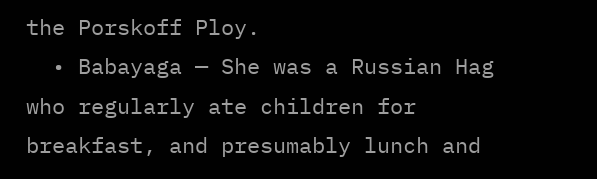the Porskoff Ploy.
  • Babayaga — She was a Russian Hag who regularly ate children for breakfast, and presumably lunch and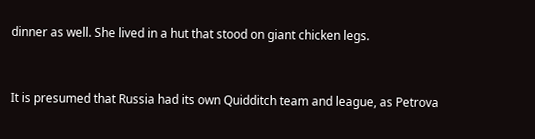dinner as well. She lived in a hut that stood on giant chicken legs.


It is presumed that Russia had its own Quidditch team and league, as Petrova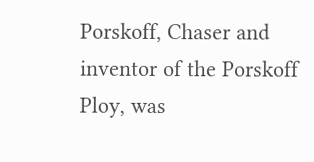Porskoff, Chaser and inventor of the Porskoff Ploy, was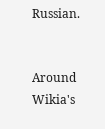Russian.


Around Wikia's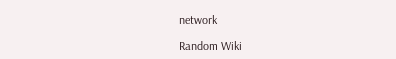network

Random Wiki